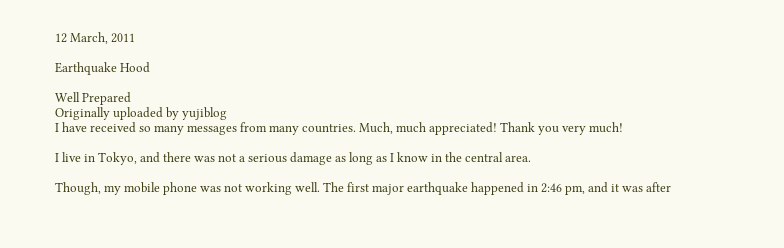12 March, 2011

Earthquake Hood

Well Prepared
Originally uploaded by yujiblog
I have received so many messages from many countries. Much, much appreciated! Thank you very much!

I live in Tokyo, and there was not a serious damage as long as I know in the central area.

Though, my mobile phone was not working well. The first major earthquake happened in 2:46 pm, and it was after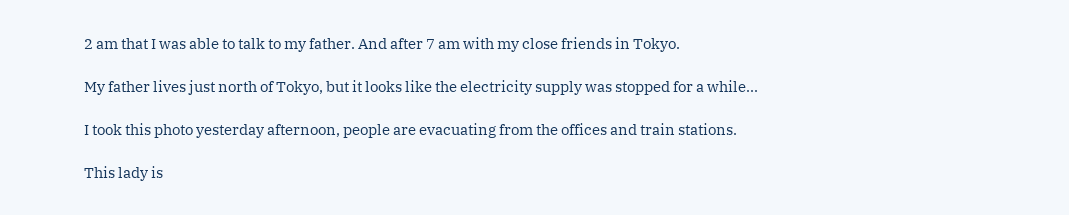2 am that I was able to talk to my father. And after 7 am with my close friends in Tokyo.

My father lives just north of Tokyo, but it looks like the electricity supply was stopped for a while...

I took this photo yesterday afternoon, people are evacuating from the offices and train stations.

This lady is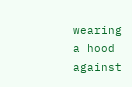wearing a hood against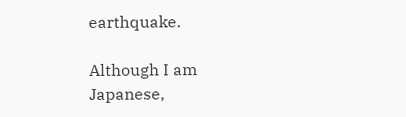earthquake.

Although I am Japanese,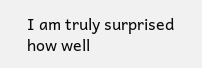I am truly surprised how well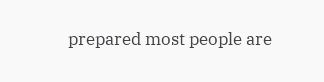prepared most people are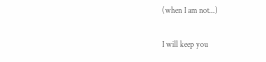(when I am not...)

I will keep you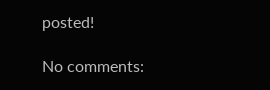posted!

No comments: